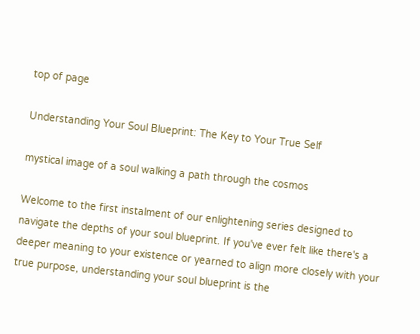top of page

Understanding Your Soul Blueprint: The Key to Your True Self

mystical image of a soul walking a path through the cosmos

Welcome to the first instalment of our enlightening series designed to navigate the depths of your soul blueprint. If you've ever felt like there's a deeper meaning to your existence or yearned to align more closely with your true purpose, understanding your soul blueprint is the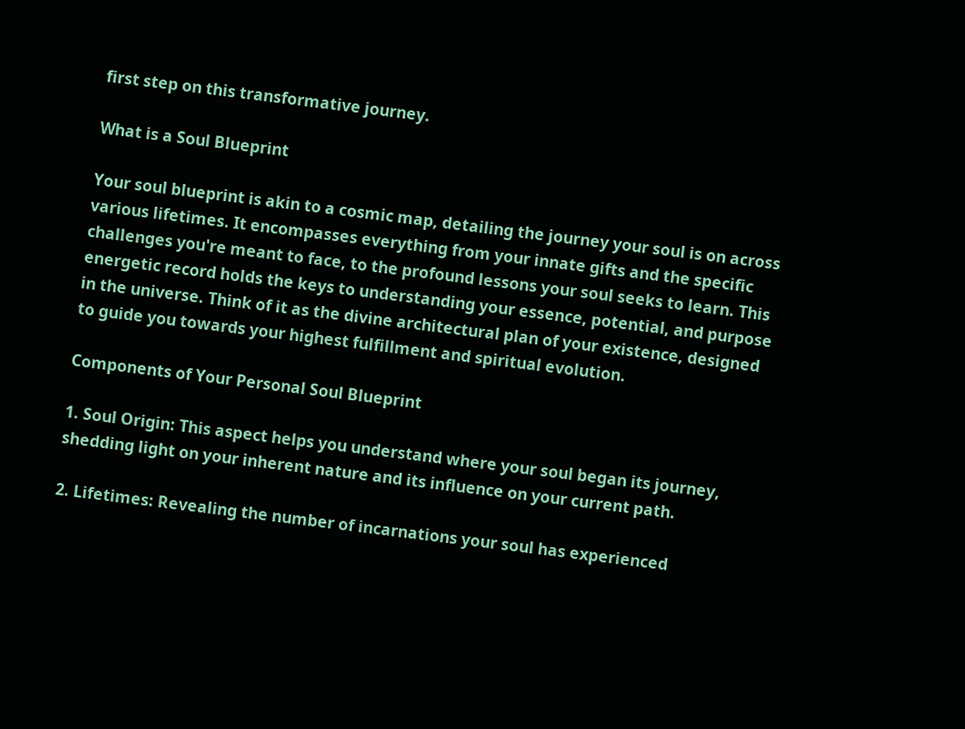first step on this transformative journey.

What is a Soul Blueprint

Your soul blueprint is akin to a cosmic map, detailing the journey your soul is on across various lifetimes. It encompasses everything from your innate gifts and the specific challenges you're meant to face, to the profound lessons your soul seeks to learn. This energetic record holds the keys to understanding your essence, potential, and purpose in the universe. Think of it as the divine architectural plan of your existence, designed to guide you towards your highest fulfillment and spiritual evolution.

Components of Your Personal Soul Blueprint

1. Soul Origin: This aspect helps you understand where your soul began its journey, shedding light on your inherent nature and its influence on your current path.

2. Lifetimes: Revealing the number of incarnations your soul has experienced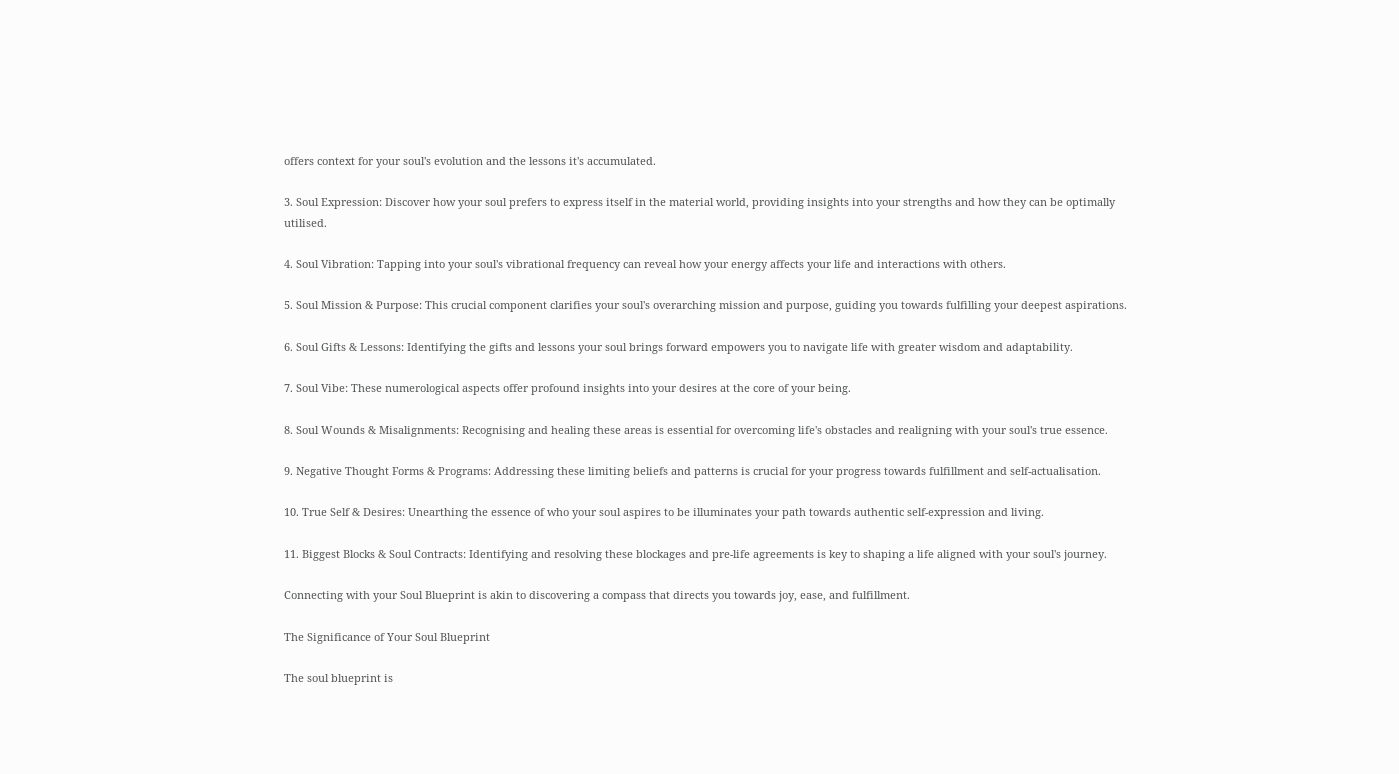offers context for your soul's evolution and the lessons it's accumulated.

3. Soul Expression: Discover how your soul prefers to express itself in the material world, providing insights into your strengths and how they can be optimally utilised.

4. Soul Vibration: Tapping into your soul's vibrational frequency can reveal how your energy affects your life and interactions with others.

5. Soul Mission & Purpose: This crucial component clarifies your soul's overarching mission and purpose, guiding you towards fulfilling your deepest aspirations.

6. Soul Gifts & Lessons: Identifying the gifts and lessons your soul brings forward empowers you to navigate life with greater wisdom and adaptability.

7. Soul Vibe: These numerological aspects offer profound insights into your desires at the core of your being.

8. Soul Wounds & Misalignments: Recognising and healing these areas is essential for overcoming life's obstacles and realigning with your soul's true essence.

9. Negative Thought Forms & Programs: Addressing these limiting beliefs and patterns is crucial for your progress towards fulfillment and self-actualisation.

10. True Self & Desires: Unearthing the essence of who your soul aspires to be illuminates your path towards authentic self-expression and living.

11. Biggest Blocks & Soul Contracts: Identifying and resolving these blockages and pre-life agreements is key to shaping a life aligned with your soul's journey.

Connecting with your Soul Blueprint is akin to discovering a compass that directs you towards joy, ease, and fulfillment.

The Significance of Your Soul Blueprint

The soul blueprint is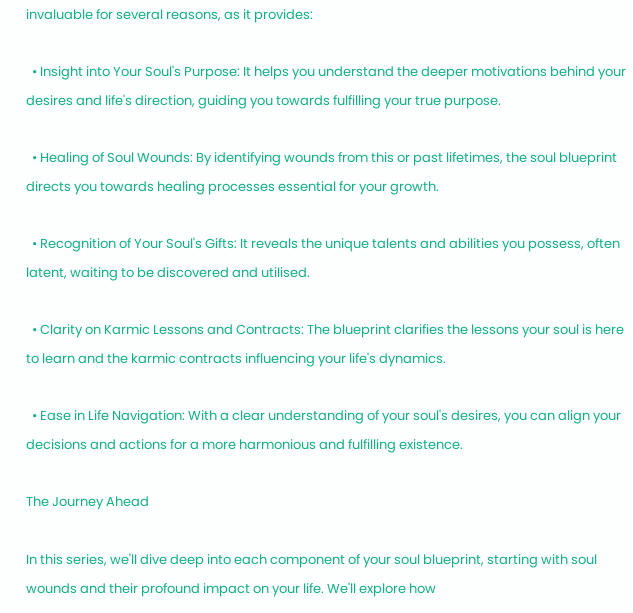invaluable for several reasons, as it provides:

  • Insight into Your Soul's Purpose: It helps you understand the deeper motivations behind your desires and life's direction, guiding you towards fulfilling your true purpose.

  • Healing of Soul Wounds: By identifying wounds from this or past lifetimes, the soul blueprint directs you towards healing processes essential for your growth.

  • Recognition of Your Soul's Gifts: It reveals the unique talents and abilities you possess, often latent, waiting to be discovered and utilised.

  • Clarity on Karmic Lessons and Contracts: The blueprint clarifies the lessons your soul is here to learn and the karmic contracts influencing your life's dynamics.

  • Ease in Life Navigation: With a clear understanding of your soul's desires, you can align your decisions and actions for a more harmonious and fulfilling existence.

The Journey Ahead

In this series, we'll dive deep into each component of your soul blueprint, starting with soul wounds and their profound impact on your life. We'll explore how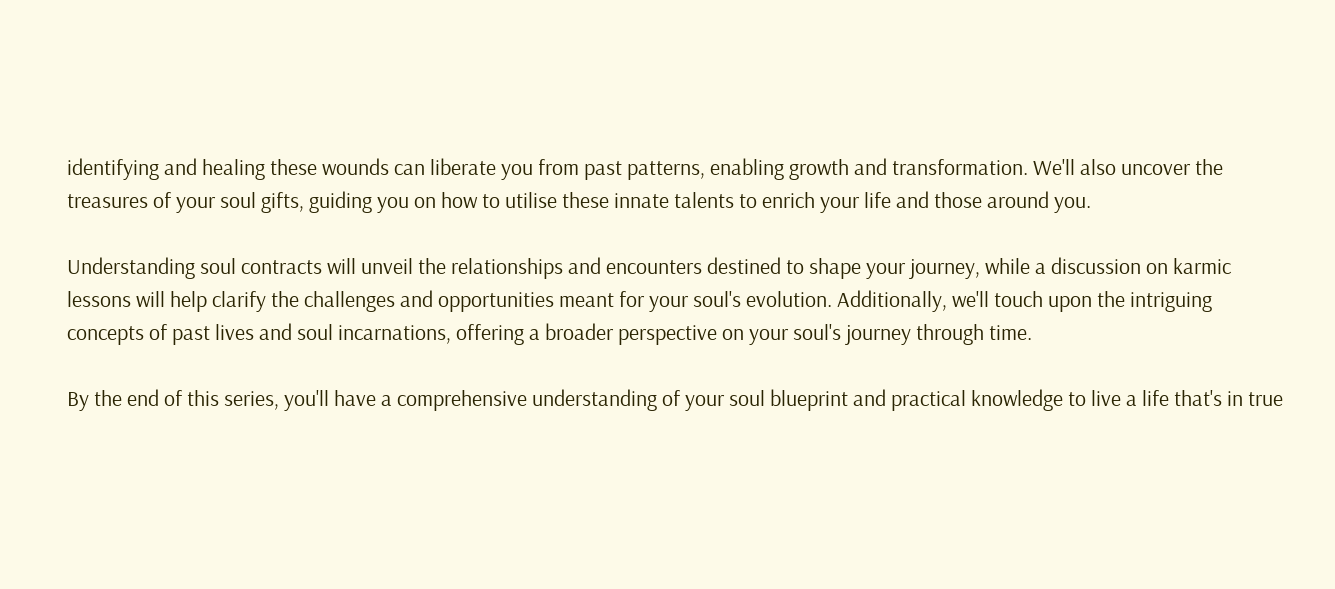identifying and healing these wounds can liberate you from past patterns, enabling growth and transformation. We'll also uncover the treasures of your soul gifts, guiding you on how to utilise these innate talents to enrich your life and those around you.

Understanding soul contracts will unveil the relationships and encounters destined to shape your journey, while a discussion on karmic lessons will help clarify the challenges and opportunities meant for your soul's evolution. Additionally, we'll touch upon the intriguing concepts of past lives and soul incarnations, offering a broader perspective on your soul's journey through time.

By the end of this series, you'll have a comprehensive understanding of your soul blueprint and practical knowledge to live a life that's in true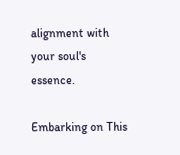alignment with your soul's essence.

Embarking on This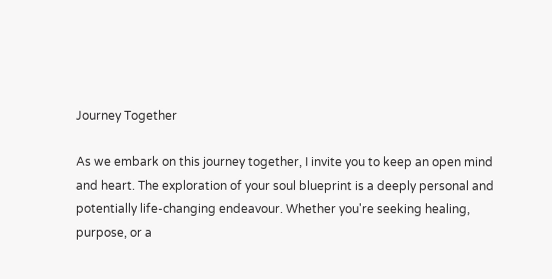Journey Together

As we embark on this journey together, I invite you to keep an open mind and heart. The exploration of your soul blueprint is a deeply personal and potentially life-changing endeavour. Whether you're seeking healing, purpose, or a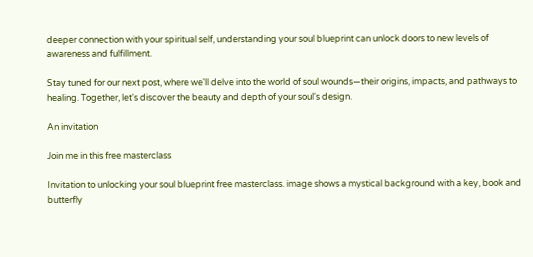deeper connection with your spiritual self, understanding your soul blueprint can unlock doors to new levels of awareness and fulfillment.

Stay tuned for our next post, where we'll delve into the world of soul wounds—their origins, impacts, and pathways to healing. Together, let's discover the beauty and depth of your soul's design.

An invitation

Join me in this free masterclass

Invitation to unlocking your soul blueprint free masterclass. image shows a mystical background with a key, book and butterfly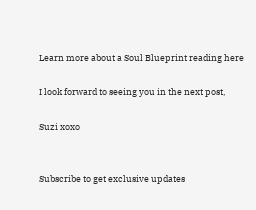Learn more about a Soul Blueprint reading here

I look forward to seeing you in the next post,

Suzi xoxo


Subscribe to get exclusive updates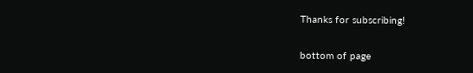Thanks for subscribing!

bottom of page